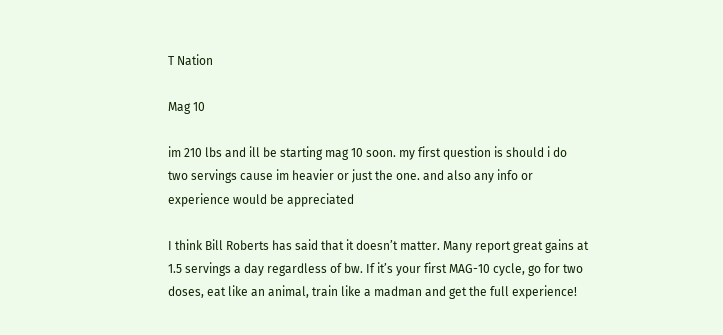T Nation

Mag 10

im 210 lbs and ill be starting mag 10 soon. my first question is should i do two servings cause im heavier or just the one. and also any info or experience would be appreciated

I think Bill Roberts has said that it doesn’t matter. Many report great gains at 1.5 servings a day regardless of bw. If it’s your first MAG-10 cycle, go for two doses, eat like an animal, train like a madman and get the full experience!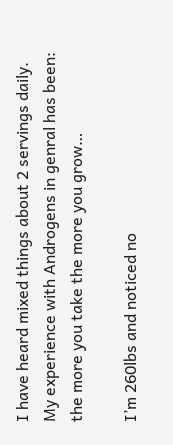I have heard mixed things about 2 servings daily. My experience with Androgens in genral has been: the more you take the more you grow…

I’m 260lbs and noticed no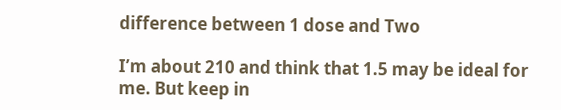difference between 1 dose and Two

I’m about 210 and think that 1.5 may be ideal for me. But keep in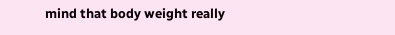mind that body weight really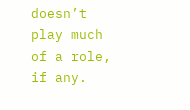doesn’t play much of a role, if any.